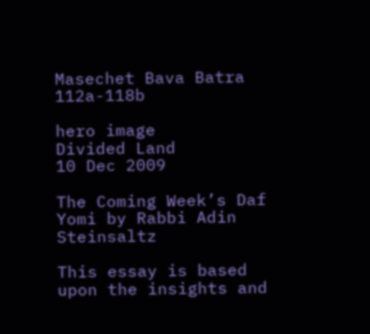Masechet Bava Batra 112a-118b

hero image
Divided Land
10 Dec 2009

The Coming Week’s Daf Yomi by Rabbi Adin Steinsaltz

This essay is based upon the insights and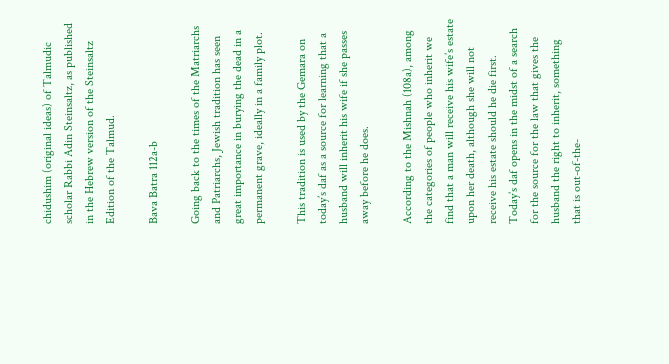chidushim (original ideas) of Talmudic scholar Rabbi Adin Steinsaltz, as published in the Hebrew version of the Steinsaltz Edition of the Talmud.

Bava Batra 112a-b

Going back to the times of the Matriarchs and Patriarchs, Jewish tradition has seen great importance in burying the dead in a permanent grave, ideally in a family plot.

This tradition is used by the Gemara on today’s daf as a source for learning that a husband will inherit his wife if she passes away before he does.

According to the Mishnah (108a), among the categories of people who inherit we find that a man will receive his wife’s estate upon her death, although she will not receive his estate should he die first. Today’s daf opens in the midst of a search for the source for the law that gives the husband the right to inherit, something that is out-of-the-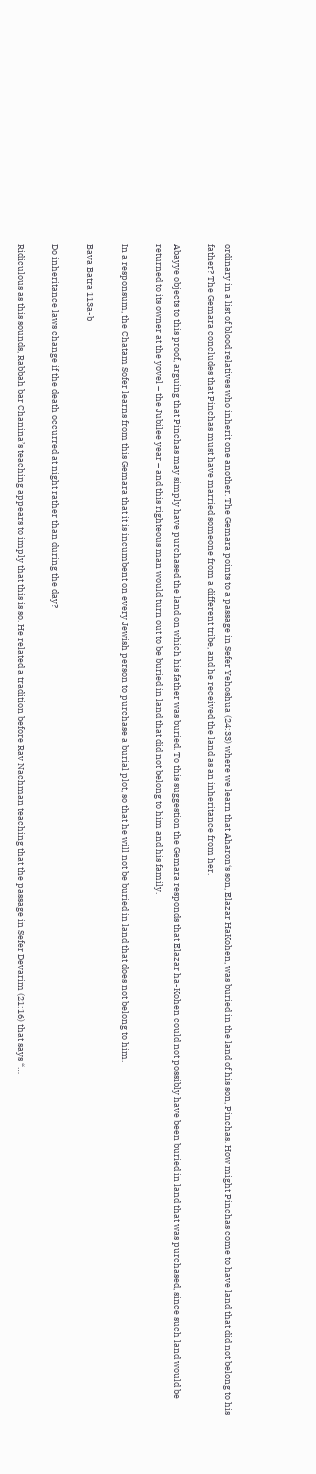ordinary in a list of blood relatives who inherit one another. The Gemara points to a passage in Sefer Yehoshua (24:33) where we learn that Aharon‘s son, Elazar HaKohen, was buried in the land of his son, Pinchas. How might Pinchas come to have land that did not belong to his father? The Gemara concludes that Pinchas must have married someone from a different tribe, and he received the land as an inheritance from her.

Abayye objects to this proof, arguing that Pinchas may simply have purchased the land on which his father was buried. To this suggestion the Gemara responds that Elazar ha-Kohen could not possibly have been buried in land that was purchased, since such land would be returned to its owner at the yovel – the Jubilee year – and this righteous man would turn out to be buried in land that did not belong to him and his family.

In a responsum, the Chatam Sofer learns from this Gemara that it is incumbent on every Jewish person to purchase a burial plot, so that he will not be buried in land that does not belong to him.

Bava Batra 113a-b

Do inheritance laws change if the death occurred at night rather than during the day?

Ridiculous as this sounds, Rabbah bar Chanina’s teaching appears to imply that this is so. He related a tradition before Rav Nachman teaching that the passage in Sefer Devarim (21:16) that says “…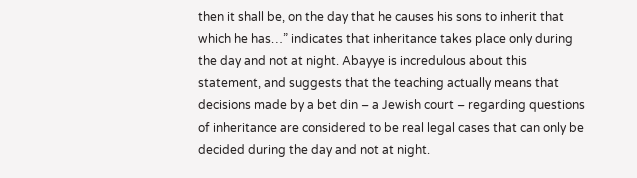then it shall be, on the day that he causes his sons to inherit that which he has…” indicates that inheritance takes place only during the day and not at night. Abayye is incredulous about this statement, and suggests that the teaching actually means that decisions made by a bet din – a Jewish court – regarding questions of inheritance are considered to be real legal cases that can only be decided during the day and not at night.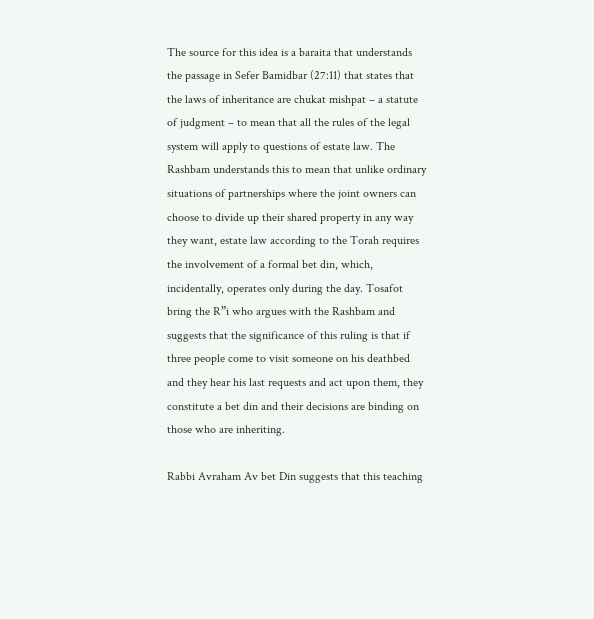The source for this idea is a baraita that understands the passage in Sefer Bamidbar (27:11) that states that the laws of inheritance are chukat mishpat – a statute of judgment – to mean that all the rules of the legal system will apply to questions of estate law. The Rashbam understands this to mean that unlike ordinary situations of partnerships where the joint owners can choose to divide up their shared property in any way they want, estate law according to the Torah requires the involvement of a formal bet din, which, incidentally, operates only during the day. Tosafot bring the R”i who argues with the Rashbam and suggests that the significance of this ruling is that if three people come to visit someone on his deathbed and they hear his last requests and act upon them, they constitute a bet din and their decisions are binding on those who are inheriting.

Rabbi Avraham Av bet Din suggests that this teaching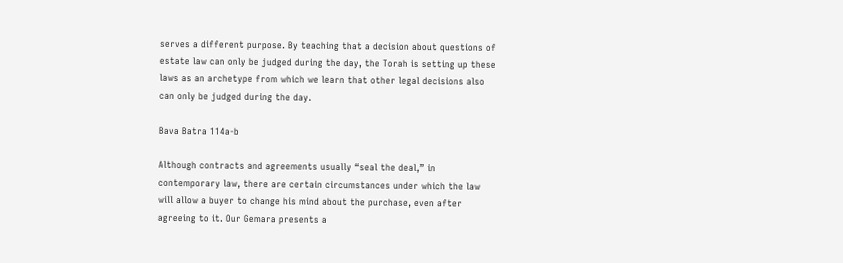serves a different purpose. By teaching that a decision about questions of estate law can only be judged during the day, the Torah is setting up these laws as an archetype from which we learn that other legal decisions also can only be judged during the day.

Bava Batra 114a-b

Although contracts and agreements usually “seal the deal,” in contemporary law, there are certain circumstances under which the law will allow a buyer to change his mind about the purchase, even after agreeing to it. Our Gemara presents a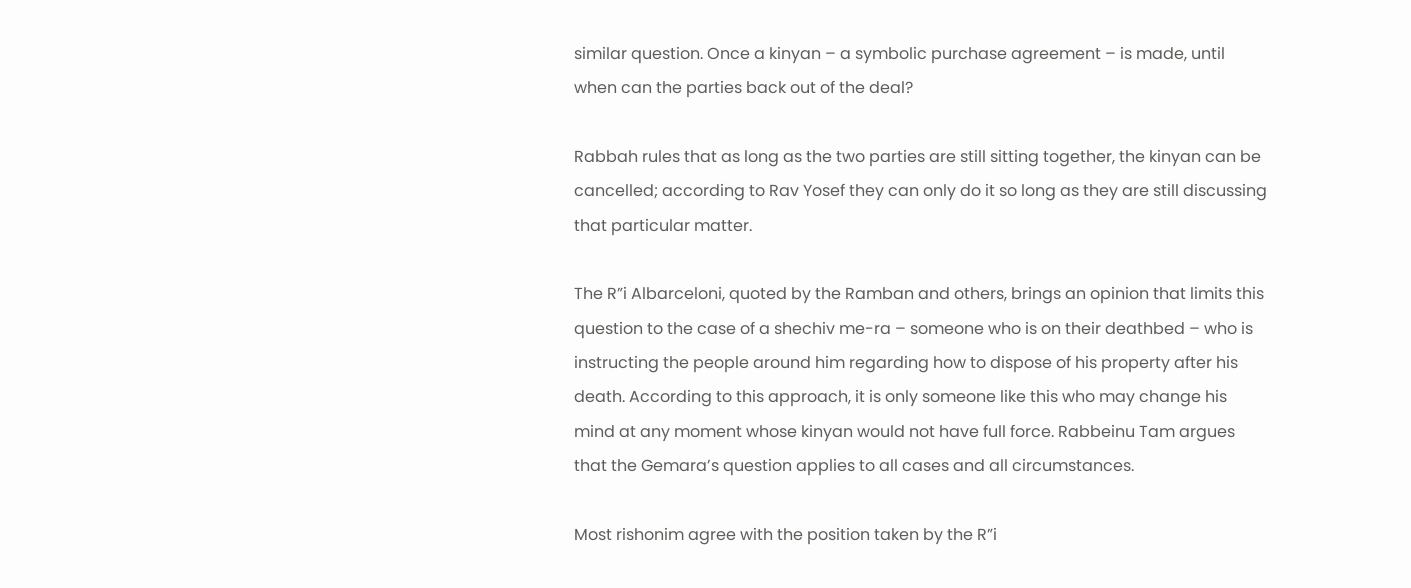similar question. Once a kinyan – a symbolic purchase agreement – is made, until when can the parties back out of the deal?

Rabbah rules that as long as the two parties are still sitting together, the kinyan can be cancelled; according to Rav Yosef they can only do it so long as they are still discussing that particular matter.

The R”i Albarceloni, quoted by the Ramban and others, brings an opinion that limits this question to the case of a shechiv me-ra – someone who is on their deathbed – who is instructing the people around him regarding how to dispose of his property after his death. According to this approach, it is only someone like this who may change his mind at any moment whose kinyan would not have full force. Rabbeinu Tam argues that the Gemara’s question applies to all cases and all circumstances.

Most rishonim agree with the position taken by the R”i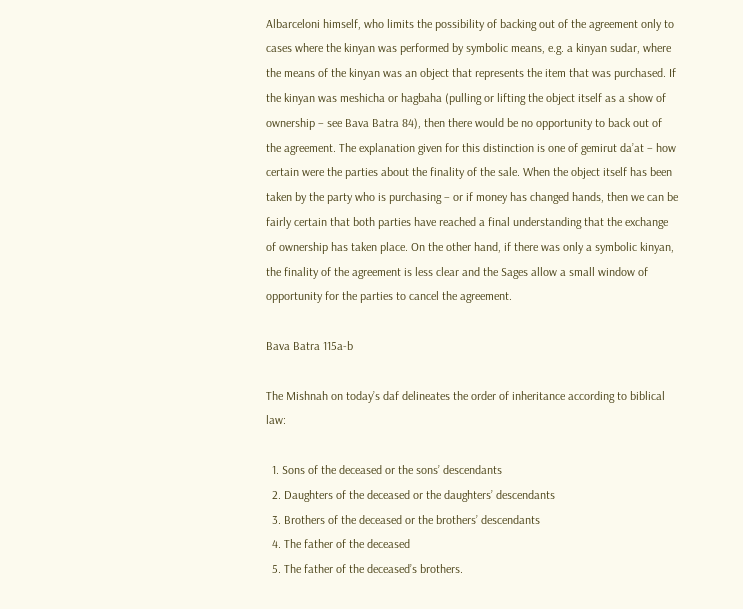Albarceloni himself, who limits the possibility of backing out of the agreement only to cases where the kinyan was performed by symbolic means, e.g. a kinyan sudar, where the means of the kinyan was an object that represents the item that was purchased. If the kinyan was meshicha or hagbaha (pulling or lifting the object itself as a show of ownership – see Bava Batra 84), then there would be no opportunity to back out of the agreement. The explanation given for this distinction is one of gemirut da’at – how certain were the parties about the finality of the sale. When the object itself has been taken by the party who is purchasing – or if money has changed hands, then we can be fairly certain that both parties have reached a final understanding that the exchange of ownership has taken place. On the other hand, if there was only a symbolic kinyan, the finality of the agreement is less clear and the Sages allow a small window of opportunity for the parties to cancel the agreement.

Bava Batra 115a-b

The Mishnah on today’s daf delineates the order of inheritance according to biblical law:

  1. Sons of the deceased or the sons’ descendants
  2. Daughters of the deceased or the daughters’ descendants
  3. Brothers of the deceased or the brothers’ descendants
  4. The father of the deceased
  5. The father of the deceased’s brothers.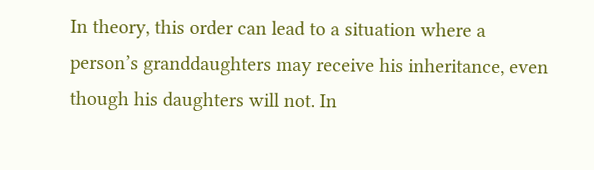In theory, this order can lead to a situation where a person’s granddaughters may receive his inheritance, even though his daughters will not. In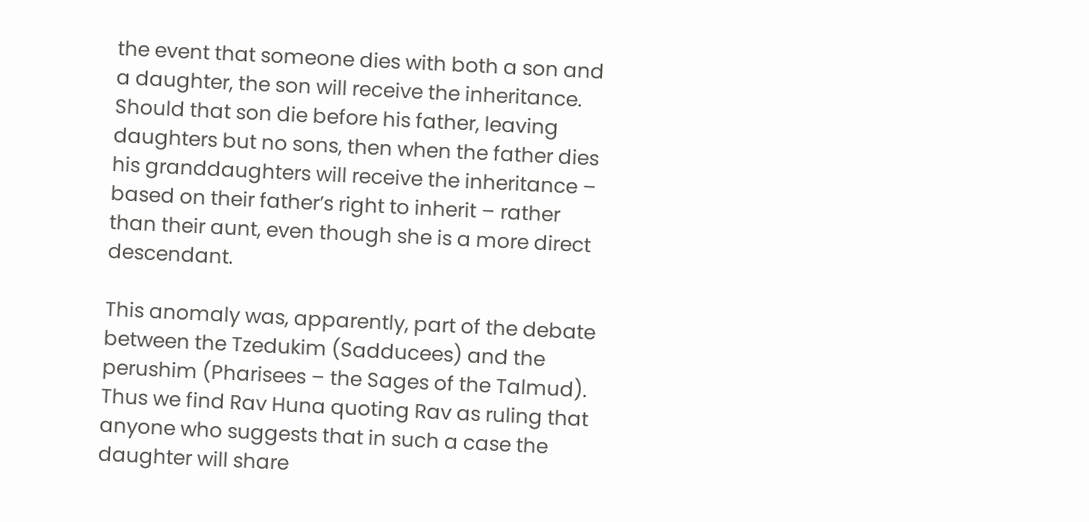the event that someone dies with both a son and a daughter, the son will receive the inheritance. Should that son die before his father, leaving daughters but no sons, then when the father dies his granddaughters will receive the inheritance – based on their father’s right to inherit – rather than their aunt, even though she is a more direct descendant.

This anomaly was, apparently, part of the debate between the Tzedukim (Sadducees) and the perushim (Pharisees – the Sages of the Talmud). Thus we find Rav Huna quoting Rav as ruling that anyone who suggests that in such a case the daughter will share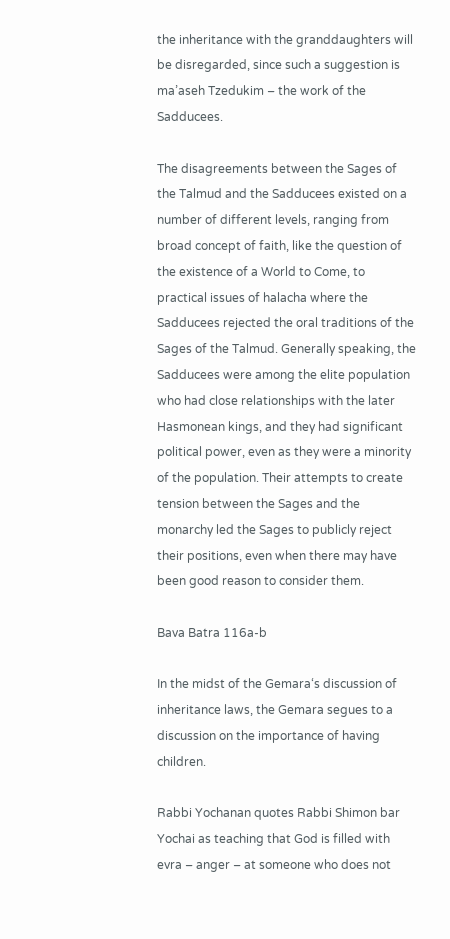the inheritance with the granddaughters will be disregarded, since such a suggestion is ma’aseh Tzedukim – the work of the Sadducees.

The disagreements between the Sages of the Talmud and the Sadducees existed on a number of different levels, ranging from broad concept of faith, like the question of the existence of a World to Come, to practical issues of halacha where the Sadducees rejected the oral traditions of the Sages of the Talmud. Generally speaking, the Sadducees were among the elite population who had close relationships with the later Hasmonean kings, and they had significant political power, even as they were a minority of the population. Their attempts to create tension between the Sages and the monarchy led the Sages to publicly reject their positions, even when there may have been good reason to consider them.

Bava Batra 116a-b

In the midst of the Gemara‘s discussion of inheritance laws, the Gemara segues to a discussion on the importance of having children.

Rabbi Yochanan quotes Rabbi Shimon bar Yochai as teaching that God is filled with evra – anger – at someone who does not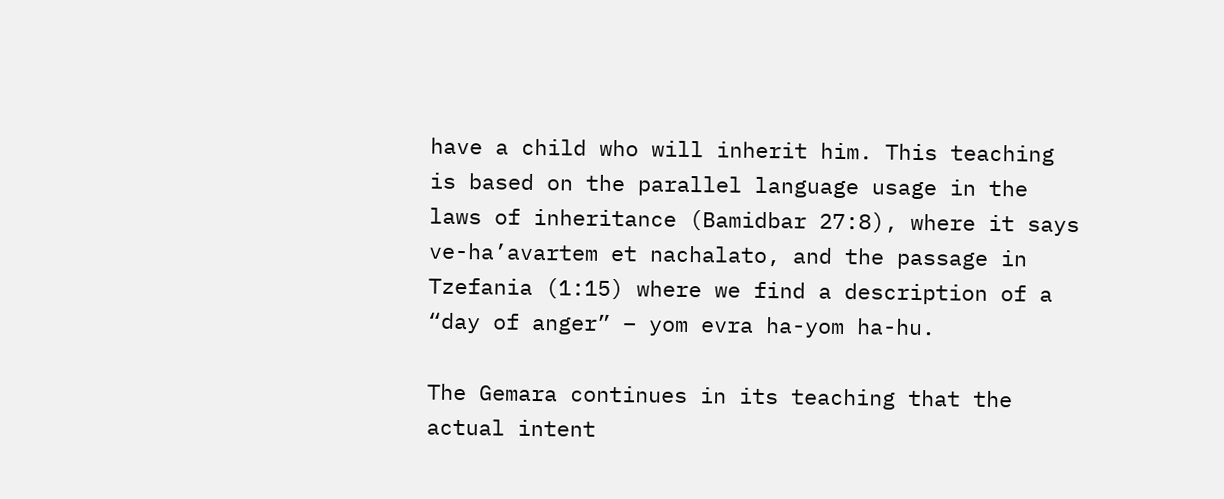have a child who will inherit him. This teaching is based on the parallel language usage in the laws of inheritance (Bamidbar 27:8), where it says ve-ha’avartem et nachalato, and the passage in Tzefania (1:15) where we find a description of a “day of anger” – yom evra ha-yom ha-hu.

The Gemara continues in its teaching that the actual intent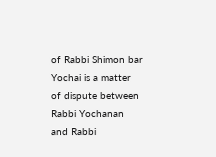of Rabbi Shimon bar Yochai is a matter of dispute between Rabbi Yochanan and Rabbi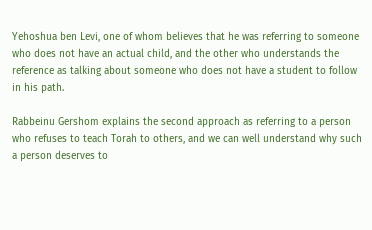Yehoshua ben Levi, one of whom believes that he was referring to someone who does not have an actual child, and the other who understands the reference as talking about someone who does not have a student to follow in his path.

Rabbeinu Gershom explains the second approach as referring to a person who refuses to teach Torah to others, and we can well understand why such a person deserves to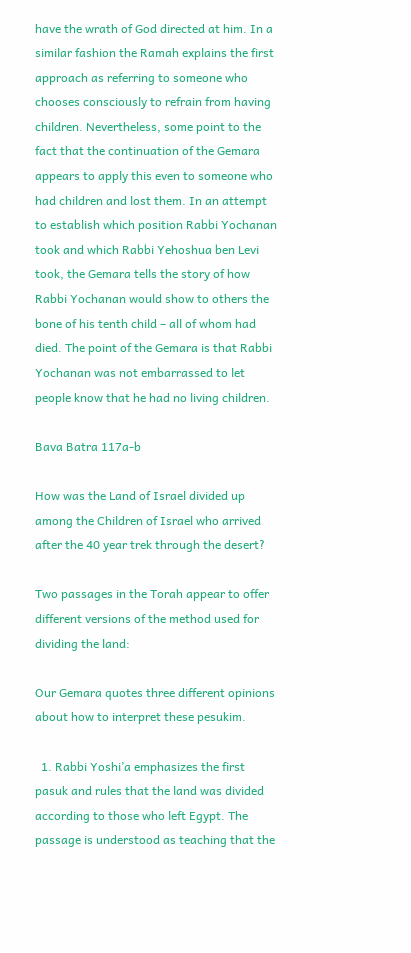have the wrath of God directed at him. In a similar fashion the Ramah explains the first approach as referring to someone who chooses consciously to refrain from having children. Nevertheless, some point to the fact that the continuation of the Gemara appears to apply this even to someone who had children and lost them. In an attempt to establish which position Rabbi Yochanan took and which Rabbi Yehoshua ben Levi took, the Gemara tells the story of how Rabbi Yochanan would show to others the bone of his tenth child – all of whom had died. The point of the Gemara is that Rabbi Yochanan was not embarrassed to let people know that he had no living children.

Bava Batra 117a-b

How was the Land of Israel divided up among the Children of Israel who arrived after the 40 year trek through the desert?

Two passages in the Torah appear to offer different versions of the method used for dividing the land:

Our Gemara quotes three different opinions about how to interpret these pesukim.

  1. Rabbi Yoshi’a emphasizes the first pasuk and rules that the land was divided according to those who left Egypt. The passage is understood as teaching that the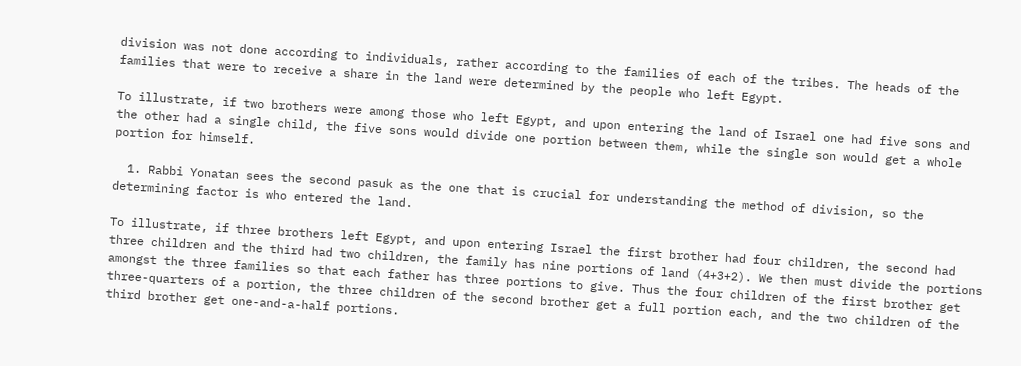division was not done according to individuals, rather according to the families of each of the tribes. The heads of the families that were to receive a share in the land were determined by the people who left Egypt.

To illustrate, if two brothers were among those who left Egypt, and upon entering the land of Israel one had five sons and the other had a single child, the five sons would divide one portion between them, while the single son would get a whole portion for himself.

  1. Rabbi Yonatan sees the second pasuk as the one that is crucial for understanding the method of division, so the determining factor is who entered the land.

To illustrate, if three brothers left Egypt, and upon entering Israel the first brother had four children, the second had three children and the third had two children, the family has nine portions of land (4+3+2). We then must divide the portions amongst the three families so that each father has three portions to give. Thus the four children of the first brother get three-quarters of a portion, the three children of the second brother get a full portion each, and the two children of the third brother get one-and-a-half portions.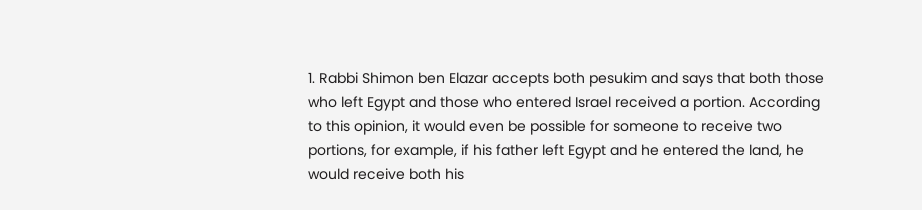1. Rabbi Shimon ben Elazar accepts both pesukim and says that both those who left Egypt and those who entered Israel received a portion. According to this opinion, it would even be possible for someone to receive two portions, for example, if his father left Egypt and he entered the land, he would receive both his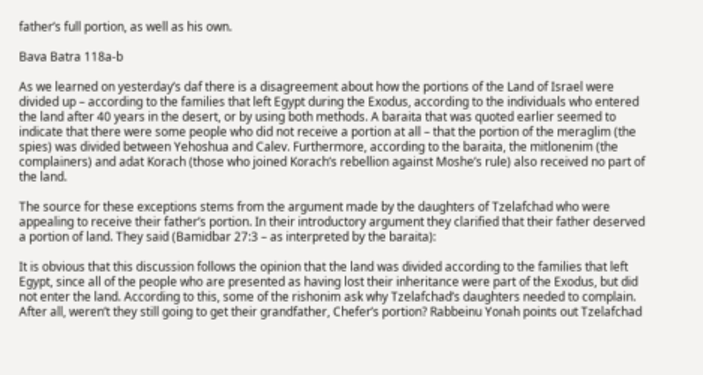father’s full portion, as well as his own.

Bava Batra 118a-b

As we learned on yesterday’s daf there is a disagreement about how the portions of the Land of Israel were divided up – according to the families that left Egypt during the Exodus, according to the individuals who entered the land after 40 years in the desert, or by using both methods. A baraita that was quoted earlier seemed to indicate that there were some people who did not receive a portion at all – that the portion of the meraglim (the spies) was divided between Yehoshua and Calev. Furthermore, according to the baraita, the mitlonenim (the complainers) and adat Korach (those who joined Korach’s rebellion against Moshe’s rule) also received no part of the land.

The source for these exceptions stems from the argument made by the daughters of Tzelafchad who were appealing to receive their father’s portion. In their introductory argument they clarified that their father deserved a portion of land. They said (Bamidbar 27:3 – as interpreted by the baraita):

It is obvious that this discussion follows the opinion that the land was divided according to the families that left Egypt, since all of the people who are presented as having lost their inheritance were part of the Exodus, but did not enter the land. According to this, some of the rishonim ask why Tzelafchad’s daughters needed to complain.  After all, weren’t they still going to get their grandfather, Chefer’s portion? Rabbeinu Yonah points out Tzelafchad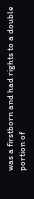was a firstborn and had rights to a double portion of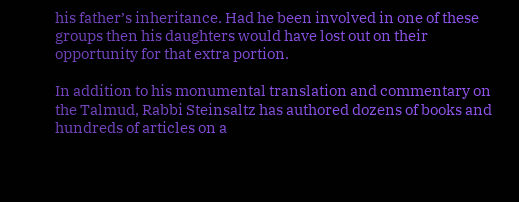his father’s inheritance. Had he been involved in one of these groups then his daughters would have lost out on their opportunity for that extra portion.

In addition to his monumental translation and commentary on the Talmud, Rabbi Steinsaltz has authored dozens of books and hundreds of articles on a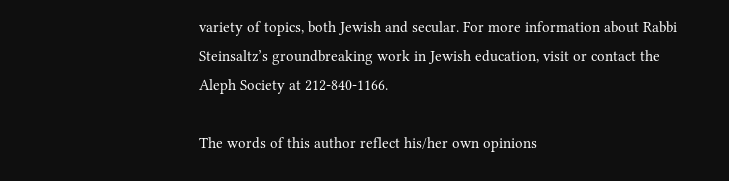variety of topics, both Jewish and secular. For more information about Rabbi Steinsaltz’s groundbreaking work in Jewish education, visit or contact the Aleph Society at 212-840-1166.

The words of this author reflect his/her own opinions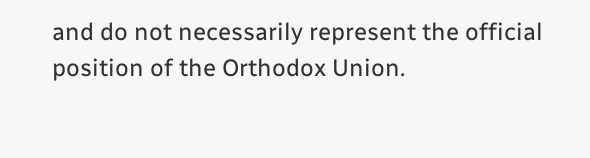and do not necessarily represent the official position of the Orthodox Union.